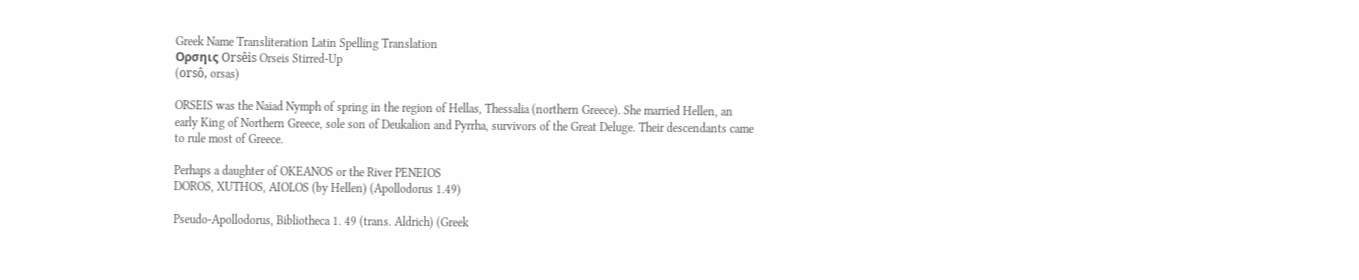Greek Name Transliteration Latin Spelling Translation
Ορσηις Orsêis Orseis Stirred-Up
(orsô, orsas)

ORSEIS was the Naiad Nymph of spring in the region of Hellas, Thessalia (northern Greece). She married Hellen, an early King of Northern Greece, sole son of Deukalion and Pyrrha, survivors of the Great Deluge. Their descendants came to rule most of Greece.

Perhaps a daughter of OKEANOS or the River PENEIOS
DOROS, XUTHOS, AIOLOS (by Hellen) (Apollodorus 1.49)

Pseudo-Apollodorus, Bibliotheca 1. 49 (trans. Aldrich) (Greek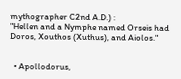mythographer C2nd A.D.) :
"Hellen and a Nymphe named Orseis had Doros, Xouthos (Xuthus), and Aiolos."


  • Apollodorus,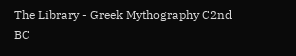The Library - Greek Mythography C2nd BC